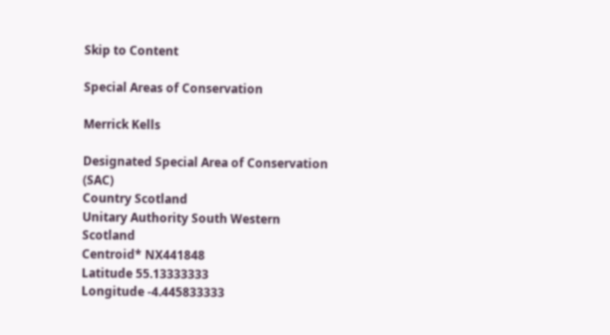Skip to Content

Special Areas of Conservation

Merrick Kells

Designated Special Area of Conservation (SAC)
Country Scotland
Unitary Authority South Western Scotland
Centroid* NX441848
Latitude 55.13333333
Longitude -4.445833333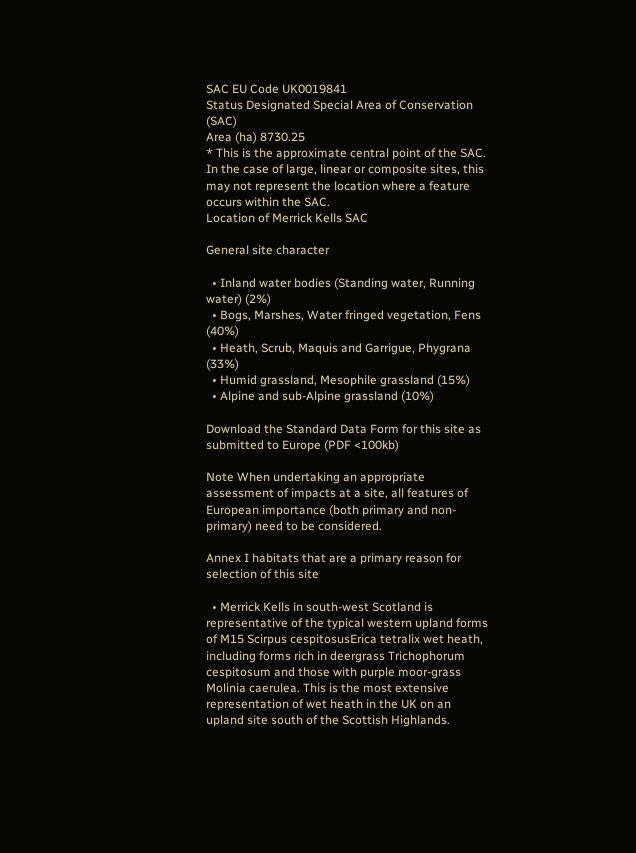SAC EU Code UK0019841
Status Designated Special Area of Conservation (SAC)
Area (ha) 8730.25
* This is the approximate central point of the SAC. In the case of large, linear or composite sites, this may not represent the location where a feature occurs within the SAC.
Location of Merrick Kells SAC

General site character

  • Inland water bodies (Standing water, Running water) (2%)
  • Bogs, Marshes, Water fringed vegetation, Fens (40%)
  • Heath, Scrub, Maquis and Garrigue, Phygrana (33%)
  • Humid grassland, Mesophile grassland (15%)
  • Alpine and sub-Alpine grassland (10%)

Download the Standard Data Form for this site as submitted to Europe (PDF <100kb)

Note When undertaking an appropriate assessment of impacts at a site, all features of European importance (both primary and non-primary) need to be considered.

Annex I habitats that are a primary reason for selection of this site

  • Merrick Kells in south-west Scotland is representative of the typical western upland forms of M15 Scirpus cespitosusErica tetralix wet heath, including forms rich in deergrass Trichophorum cespitosum and those with purple moor-grass Molinia caerulea. This is the most extensive representation of wet heath in the UK on an upland site south of the Scottish Highlands.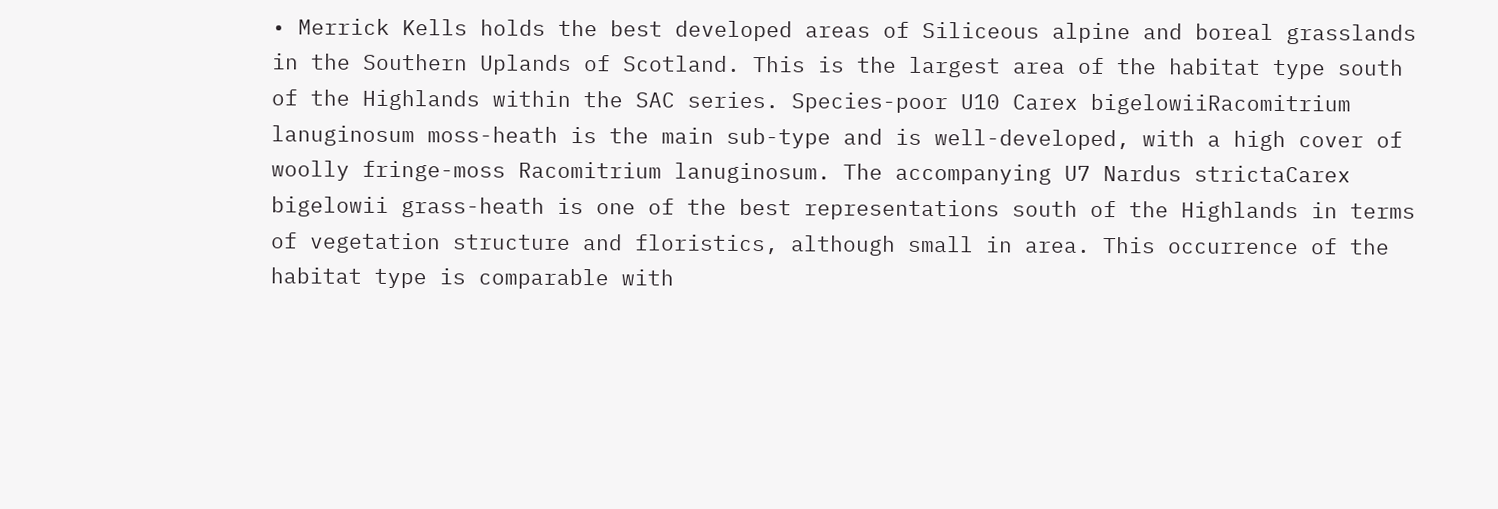• Merrick Kells holds the best developed areas of Siliceous alpine and boreal grasslands in the Southern Uplands of Scotland. This is the largest area of the habitat type south of the Highlands within the SAC series. Species-poor U10 Carex bigelowiiRacomitrium lanuginosum moss-heath is the main sub-type and is well-developed, with a high cover of woolly fringe-moss Racomitrium lanuginosum. The accompanying U7 Nardus strictaCarex bigelowii grass-heath is one of the best representations south of the Highlands in terms of vegetation structure and floristics, although small in area. This occurrence of the habitat type is comparable with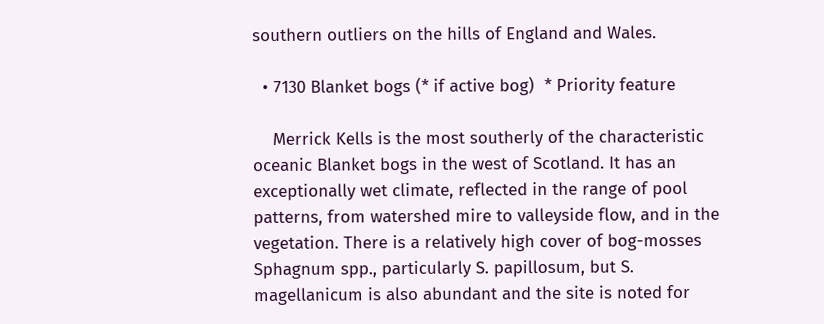southern outliers on the hills of England and Wales.

  • 7130 Blanket bogs (* if active bog)  * Priority feature

    Merrick Kells is the most southerly of the characteristic oceanic Blanket bogs in the west of Scotland. It has an exceptionally wet climate, reflected in the range of pool patterns, from watershed mire to valleyside flow, and in the vegetation. There is a relatively high cover of bog-mosses Sphagnum spp., particularly S. papillosum, but S. magellanicum is also abundant and the site is noted for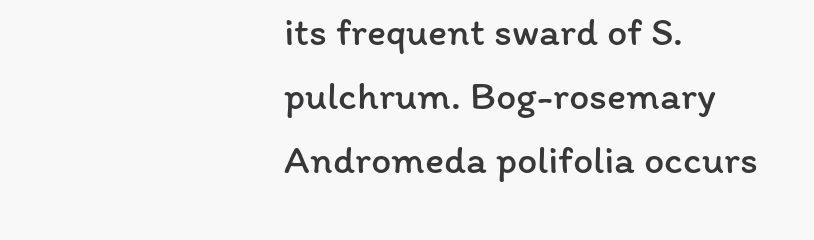its frequent sward of S. pulchrum. Bog-rosemary Andromeda polifolia occurs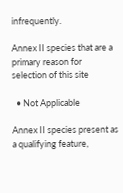infrequently.

Annex II species that are a primary reason for selection of this site

  • Not Applicable

Annex II species present as a qualifying feature,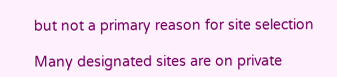but not a primary reason for site selection

Many designated sites are on private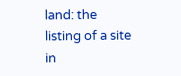land: the listing of a site in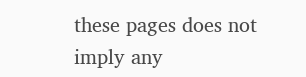these pages does not imply any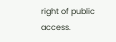right of public access.